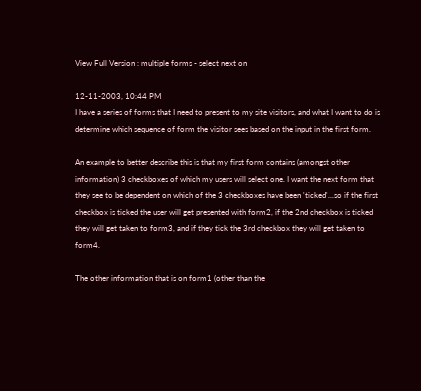View Full Version : multiple forms - select next on

12-11-2003, 10:44 PM
I have a series of forms that I need to present to my site visitors, and what I want to do is determine which sequence of form the visitor sees based on the input in the first form.

An example to better describe this is that my first form contains (amongst other information) 3 checkboxes of which my users will select one. I want the next form that they see to be dependent on which of the 3 checkboxes have been 'ticked'...so if the first checkbox is ticked the user will get presented with form2, if the 2nd checkbox is ticked they will get taken to form3, and if they tick the 3rd checkbox they will get taken to form4.

The other information that is on form1 (other than the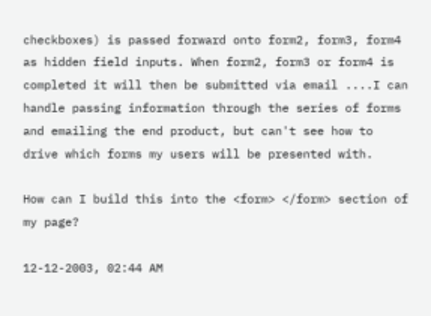checkboxes) is passed forward onto form2, form3, form4 as hidden field inputs. When form2, form3 or form4 is completed it will then be submitted via email ....I can handle passing information through the series of forms and emailing the end product, but can't see how to drive which forms my users will be presented with.

How can I build this into the <form> </form> section of my page?

12-12-2003, 02:44 AM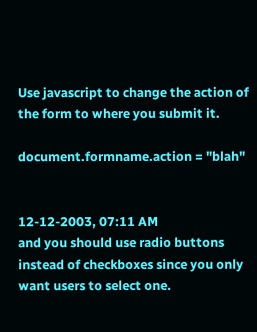Use javascript to change the action of the form to where you submit it.

document.formname.action = "blah"


12-12-2003, 07:11 AM
and you should use radio buttons instead of checkboxes since you only want users to select one.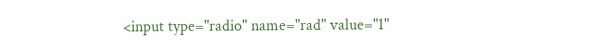<input type="radio" name="rad" value="1"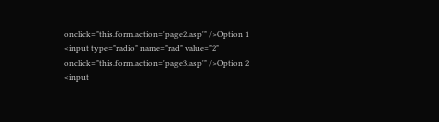onclick="this.form.action='page2.asp'" />Option 1
<input type="radio" name="rad" value="2" onclick="this.form.action='page3.asp'" />Option 2
<input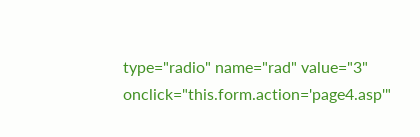type="radio" name="rad" value="3" onclick="this.form.action='page4.asp'"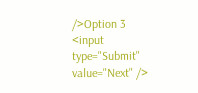/>Option 3
<input type="Submit" value="Next" />